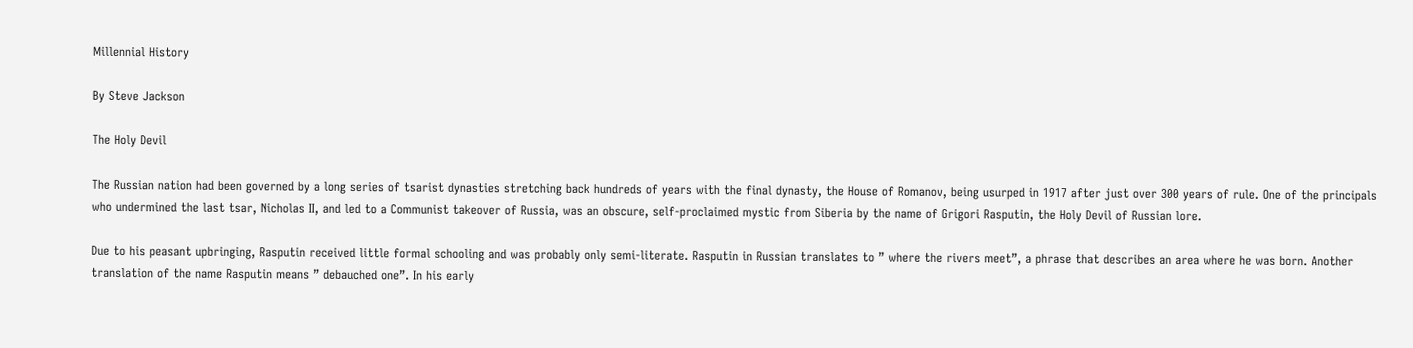Millennial History

By Steve Jackson

The Holy Devil

The Russian nation had been governed by a long series of tsarist dynasties stretching back hundreds of years with the final dynasty, the House of Romanov, being usurped in 1917 after just over 300 years of rule. One of the principals who undermined the last tsar, Nicholas II, and led to a Communist takeover of Russia, was an obscure, self-proclaimed mystic from Siberia by the name of Grigori Rasputin, the Holy Devil of Russian lore.

Due to his peasant upbringing, Rasputin received little formal schooling and was probably only semi-literate. Rasputin in Russian translates to ” where the rivers meet”, a phrase that describes an area where he was born. Another translation of the name Rasputin means ” debauched one”. In his early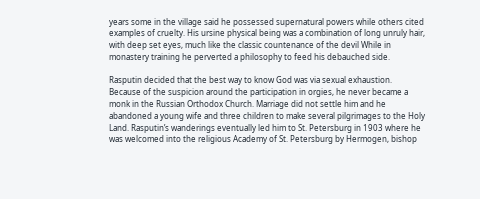years some in the village said he possessed supernatural powers while others cited examples of cruelty. His ursine physical being was a combination of long unruly hair, with deep set eyes, much like the classic countenance of the devil While in monastery training he perverted a philosophy to feed his debauched side.

Rasputin decided that the best way to know God was via sexual exhaustion. Because of the suspicion around the participation in orgies, he never became a monk in the Russian Orthodox Church. Marriage did not settle him and he abandoned a young wife and three children to make several pilgrimages to the Holy Land. Rasputin’s wanderings eventually led him to St. Petersburg in 1903 where he was welcomed into the religious Academy of St. Petersburg by Hermogen, bishop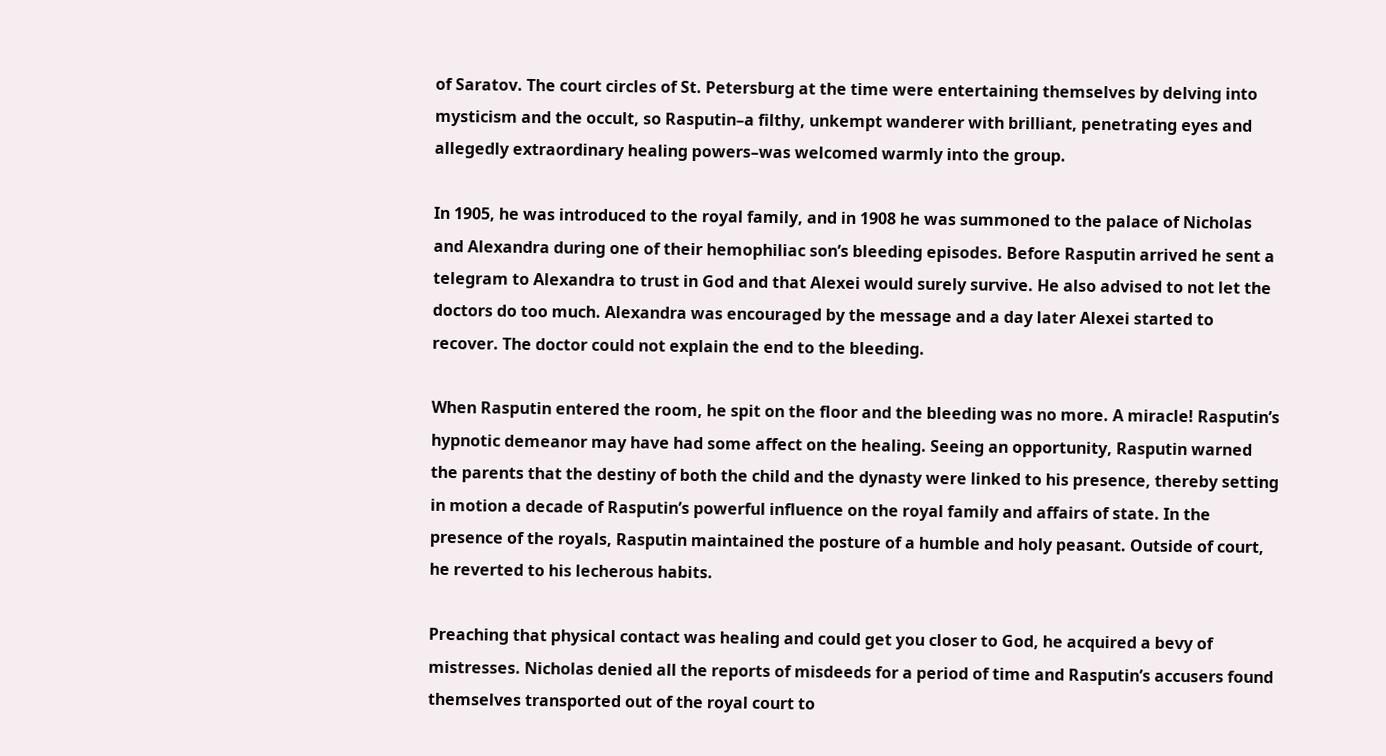of Saratov. The court circles of St. Petersburg at the time were entertaining themselves by delving into mysticism and the occult, so Rasputin–a filthy, unkempt wanderer with brilliant, penetrating eyes and allegedly extraordinary healing powers–was welcomed warmly into the group.

In 1905, he was introduced to the royal family, and in 1908 he was summoned to the palace of Nicholas and Alexandra during one of their hemophiliac son’s bleeding episodes. Before Rasputin arrived he sent a telegram to Alexandra to trust in God and that Alexei would surely survive. He also advised to not let the doctors do too much. Alexandra was encouraged by the message and a day later Alexei started to recover. The doctor could not explain the end to the bleeding.

When Rasputin entered the room, he spit on the floor and the bleeding was no more. A miracle! Rasputin’s hypnotic demeanor may have had some affect on the healing. Seeing an opportunity, Rasputin warned the parents that the destiny of both the child and the dynasty were linked to his presence, thereby setting in motion a decade of Rasputin’s powerful influence on the royal family and affairs of state. In the presence of the royals, Rasputin maintained the posture of a humble and holy peasant. Outside of court, he reverted to his lecherous habits.

Preaching that physical contact was healing and could get you closer to God, he acquired a bevy of mistresses. Nicholas denied all the reports of misdeeds for a period of time and Rasputin’s accusers found themselves transported out of the royal court to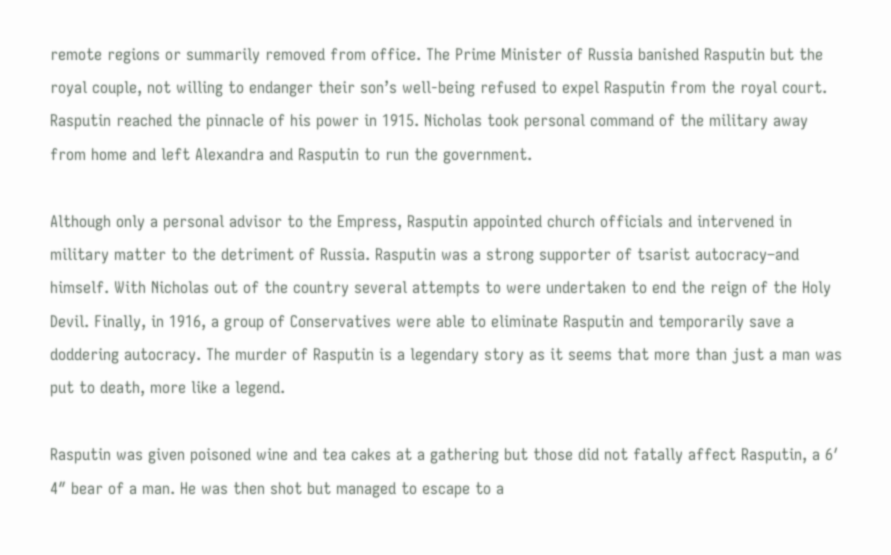remote regions or summarily removed from office. The Prime Minister of Russia banished Rasputin but the royal couple, not willing to endanger their son’s well-being refused to expel Rasputin from the royal court. Rasputin reached the pinnacle of his power in 1915. Nicholas took personal command of the military away from home and left Alexandra and Rasputin to run the government.

Although only a personal advisor to the Empress, Rasputin appointed church officials and intervened in military matter to the detriment of Russia. Rasputin was a strong supporter of tsarist autocracy–and himself. With Nicholas out of the country several attempts to were undertaken to end the reign of the Holy Devil. Finally, in 1916, a group of Conservatives were able to eliminate Rasputin and temporarily save a doddering autocracy. The murder of Rasputin is a legendary story as it seems that more than just a man was put to death, more like a legend.

Rasputin was given poisoned wine and tea cakes at a gathering but those did not fatally affect Rasputin, a 6′ 4″ bear of a man. He was then shot but managed to escape to a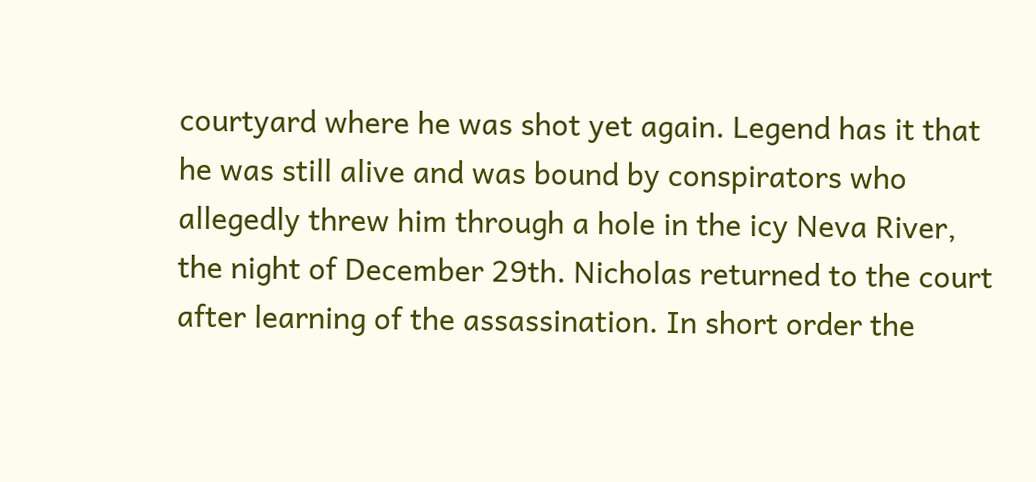courtyard where he was shot yet again. Legend has it that he was still alive and was bound by conspirators who allegedly threw him through a hole in the icy Neva River, the night of December 29th. Nicholas returned to the court after learning of the assassination. In short order the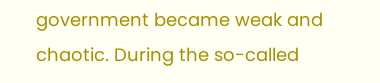government became weak and chaotic. During the so-called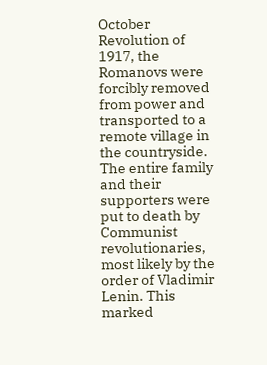October Revolution of 1917, the Romanovs were forcibly removed from power and transported to a remote village in the countryside. The entire family and their supporters were put to death by Communist revolutionaries, most likely by the order of Vladimir Lenin. This marked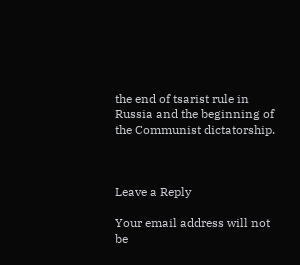the end of tsarist rule in Russia and the beginning of the Communist dictatorship.



Leave a Reply

Your email address will not be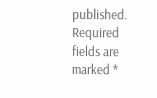published. Required fields are marked *